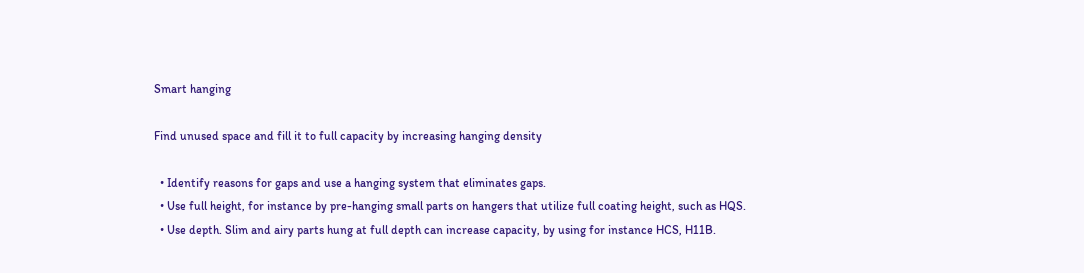Smart hanging

Find unused space and fill it to full capacity by increasing hanging density

  • Identify reasons for gaps and use a hanging system that eliminates gaps.
  • Use full height, for instance by pre-hanging small parts on hangers that utilize full coating height, such as HQS.
  • Use depth. Slim and airy parts hung at full depth can increase capacity, by using for instance HCS, H11B.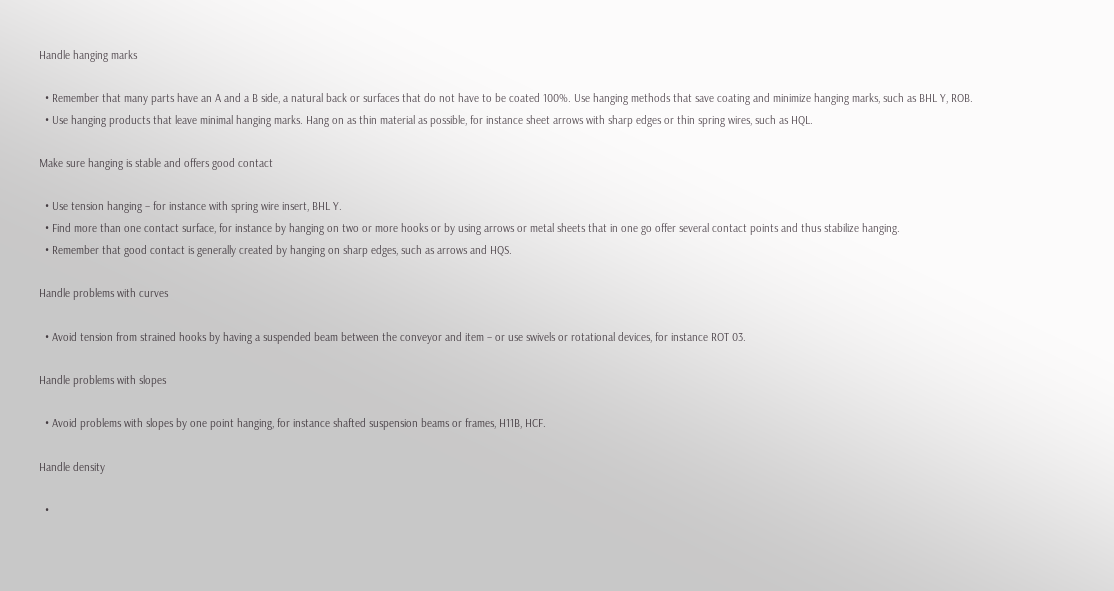Handle hanging marks

  • Remember that many parts have an A and a B side, a natural back or surfaces that do not have to be coated 100%. Use hanging methods that save coating and minimize hanging marks, such as BHL Y, ROB.
  • Use hanging products that leave minimal hanging marks. Hang on as thin material as possible, for instance sheet arrows with sharp edges or thin spring wires, such as HQL.

Make sure hanging is stable and offers good contact

  • Use tension hanging – for instance with spring wire insert, BHL Y.
  • Find more than one contact surface, for instance by hanging on two or more hooks or by using arrows or metal sheets that in one go offer several contact points and thus stabilize hanging.
  • Remember that good contact is generally created by hanging on sharp edges, such as arrows and HQS.

Handle problems with curves

  • Avoid tension from strained hooks by having a suspended beam between the conveyor and item – or use swivels or rotational devices, for instance ROT 03.

Handle problems with slopes

  • Avoid problems with slopes by one point hanging, for instance shafted suspension beams or frames, H11B, HCF.

Handle density

  •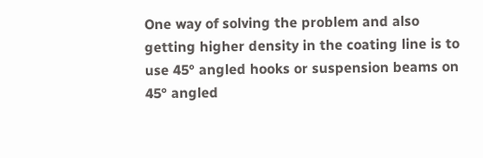One way of solving the problem and also getting higher density in the coating line is to use 45° angled hooks or suspension beams on 45° angled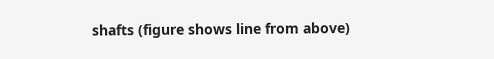shafts (figure shows line from above)